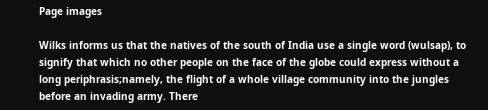Page images

Wilks informs us that the natives of the south of India use a single word (wulsap), to signify that which no other people on the face of the globe could express without a long periphrasis;namely, the flight of a whole village community into the jungles before an invading army. There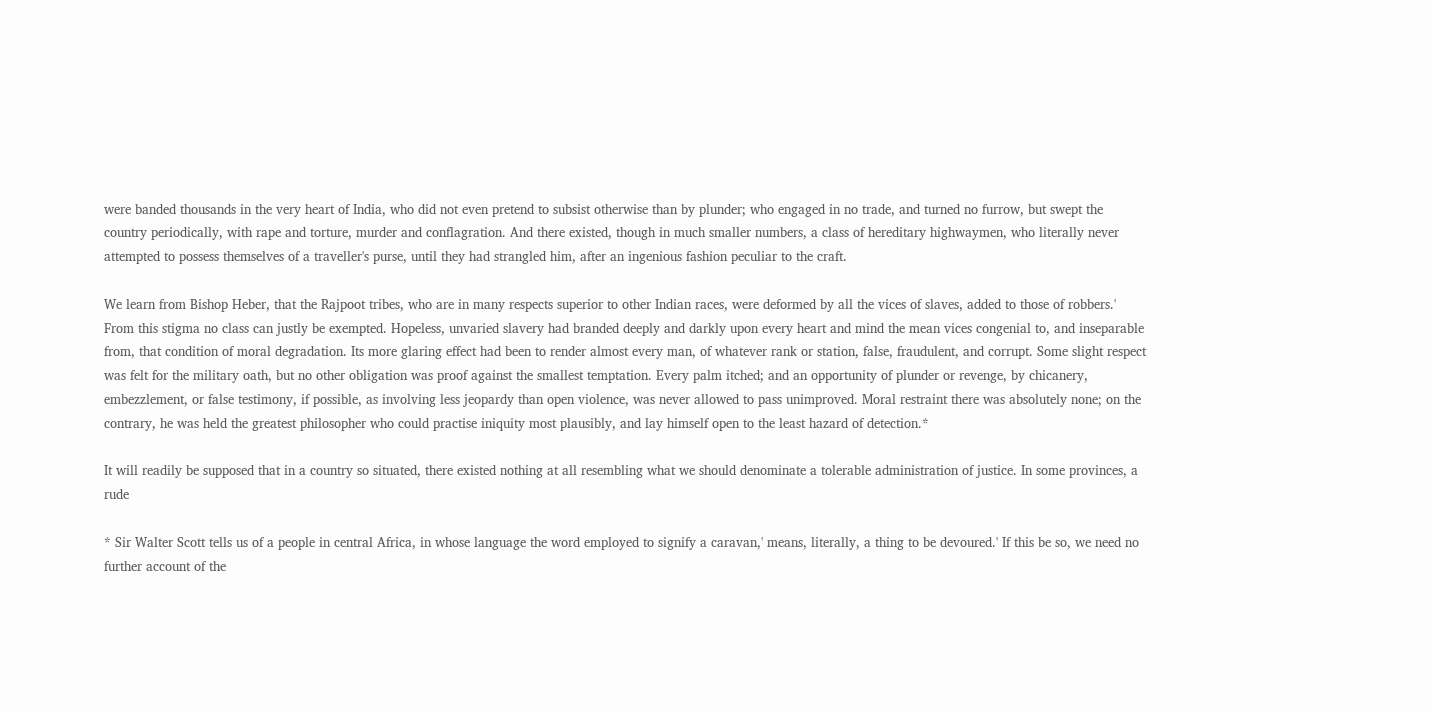were banded thousands in the very heart of India, who did not even pretend to subsist otherwise than by plunder; who engaged in no trade, and turned no furrow, but swept the country periodically, with rape and torture, murder and conflagration. And there existed, though in much smaller numbers, a class of hereditary highwaymen, who literally never attempted to possess themselves of a traveller's purse, until they had strangled him, after an ingenious fashion peculiar to the craft.

We learn from Bishop Heber, that the Rajpoot tribes, who are in many respects superior to other Indian races, were deformed by all the vices of slaves, added to those of robbers.' From this stigma no class can justly be exempted. Hopeless, unvaried slavery had branded deeply and darkly upon every heart and mind the mean vices congenial to, and inseparable from, that condition of moral degradation. Its more glaring effect had been to render almost every man, of whatever rank or station, false, fraudulent, and corrupt. Some slight respect was felt for the military oath, but no other obligation was proof against the smallest temptation. Every palm itched; and an opportunity of plunder or revenge, by chicanery, embezzlement, or false testimony, if possible, as involving less jeopardy than open violence, was never allowed to pass unimproved. Moral restraint there was absolutely none; on the contrary, he was held the greatest philosopher who could practise iniquity most plausibly, and lay himself open to the least hazard of detection.*

It will readily be supposed that in a country so situated, there existed nothing at all resembling what we should denominate a tolerable administration of justice. In some provinces, a rude

* Sir Walter Scott tells us of a people in central Africa, in whose language the word employed to signify a caravan,' means, literally, a thing to be devoured.' If this be so, we need no further account of the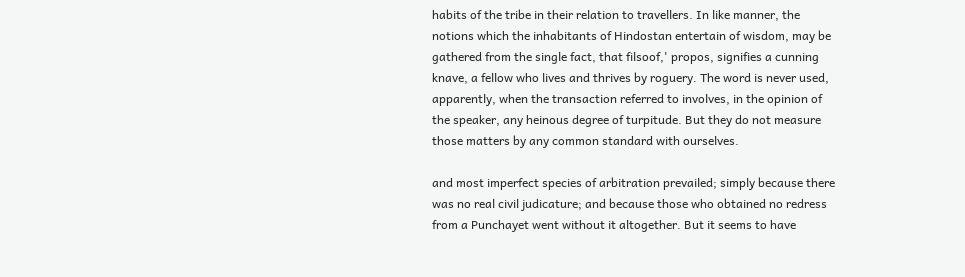habits of the tribe in their relation to travellers. In like manner, the notions which the inhabitants of Hindostan entertain of wisdom, may be gathered from the single fact, that filsoof,' propos, signifies a cunning knave, a fellow who lives and thrives by roguery. The word is never used, apparently, when the transaction referred to involves, in the opinion of the speaker, any heinous degree of turpitude. But they do not measure those matters by any common standard with ourselves.

and most imperfect species of arbitration prevailed; simply because there was no real civil judicature; and because those who obtained no redress from a Punchayet went without it altogether. But it seems to have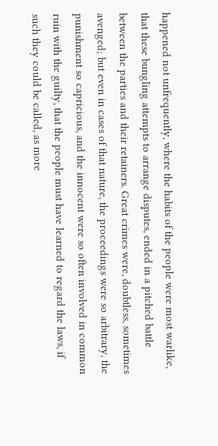happened not unfrequently, where the habits of the people were most warlike, that these bungling attempts to arrange disputes, ended in a pitched battle between the parties and their retainers. Great crimes were, doubtless, sometimes avenged; but even in cases of that nature, the proceedings were so arbitrary, the punishment so capricious, and the innocent were so often involved in common ruin with the guilty, that the people must have learned to regard the laws, if such they could be called, as more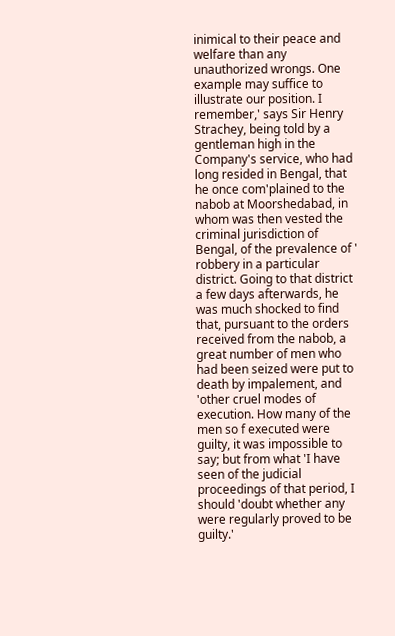inimical to their peace and welfare than any unauthorized wrongs. One example may suffice to illustrate our position. I remember,' says Sir Henry Strachey, being told by a gentleman high in the Company's service, who had long resided in Bengal, that he once com'plained to the nabob at Moorshedabad, in whom was then vested the criminal jurisdiction of Bengal, of the prevalence of ' robbery in a particular district. Going to that district a few days afterwards, he was much shocked to find that, pursuant to the orders received from the nabob, a great number of men who had been seized were put to death by impalement, and 'other cruel modes of execution. How many of the men so f executed were guilty, it was impossible to say; but from what 'I have seen of the judicial proceedings of that period, I should 'doubt whether any were regularly proved to be guilty.'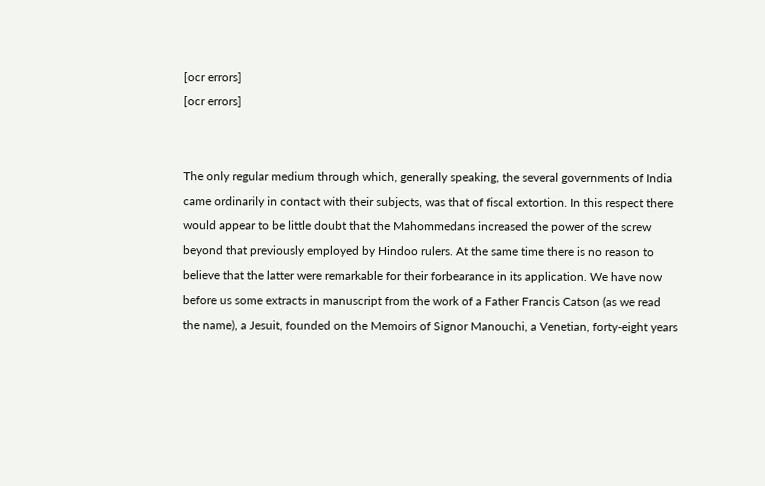[ocr errors]
[ocr errors]


The only regular medium through which, generally speaking, the several governments of India came ordinarily in contact with their subjects, was that of fiscal extortion. In this respect there would appear to be little doubt that the Mahommedans increased the power of the screw beyond that previously employed by Hindoo rulers. At the same time there is no reason to believe that the latter were remarkable for their forbearance in its application. We have now before us some extracts in manuscript from the work of a Father Francis Catson (as we read the name), a Jesuit, founded on the Memoirs of Signor Manouchi, a Venetian, forty-eight years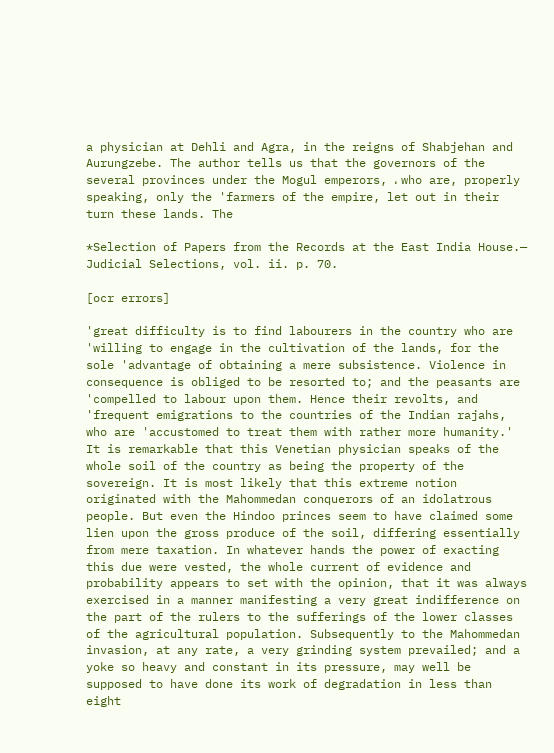a physician at Dehli and Agra, in the reigns of Shabjehan and Aurungzebe. The author tells us that the governors of the several provinces under the Mogul emperors, ، who are, properly speaking, only the 'farmers of the empire, let out in their turn these lands. The

*Selection of Papers from the Records at the East India House.— Judicial Selections, vol. ii. p. 70.

[ocr errors]

'great difficulty is to find labourers in the country who are 'willing to engage in the cultivation of the lands, for the sole 'advantage of obtaining a mere subsistence. Violence in consequence is obliged to be resorted to; and the peasants are 'compelled to labour upon them. Hence their revolts, and 'frequent emigrations to the countries of the Indian rajahs, who are 'accustomed to treat them with rather more humanity.' It is remarkable that this Venetian physician speaks of the whole soil of the country as being the property of the sovereign. It is most likely that this extreme notion originated with the Mahommedan conquerors of an idolatrous people. But even the Hindoo princes seem to have claimed some lien upon the gross produce of the soil, differing essentially from mere taxation. In whatever hands the power of exacting this due were vested, the whole current of evidence and probability appears to set with the opinion, that it was always exercised in a manner manifesting a very great indifference on the part of the rulers to the sufferings of the lower classes of the agricultural population. Subsequently to the Mahommedan invasion, at any rate, a very grinding system prevailed; and a yoke so heavy and constant in its pressure, may well be supposed to have done its work of degradation in less than eight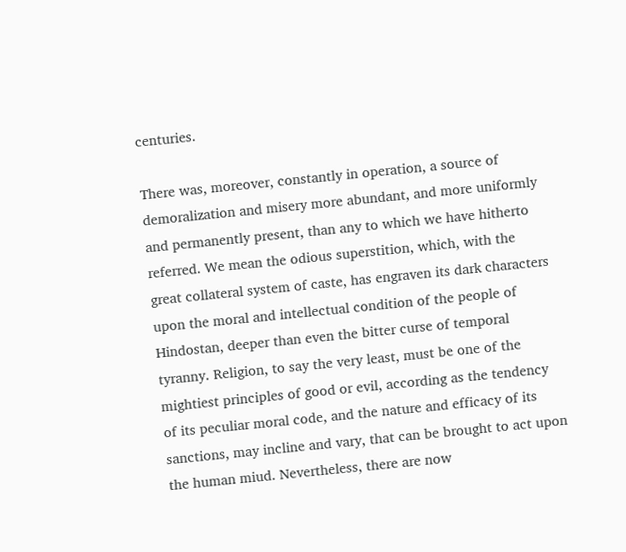centuries.

There was, moreover, constantly in operation, a source of demoralization and misery more abundant, and more uniformly and permanently present, than any to which we have hitherto referred. We mean the odious superstition, which, with the great collateral system of caste, has engraven its dark characters upon the moral and intellectual condition of the people of Hindostan, deeper than even the bitter curse of temporal tyranny. Religion, to say the very least, must be one of the mightiest principles of good or evil, according as the tendency of its peculiar moral code, and the nature and efficacy of its sanctions, may incline and vary, that can be brought to act upon the human miud. Nevertheless, there are now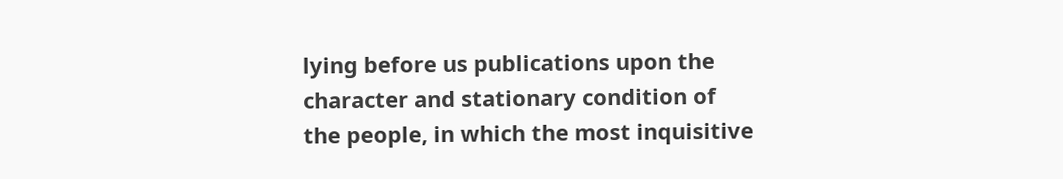lying before us publications upon the character and stationary condition of the people, in which the most inquisitive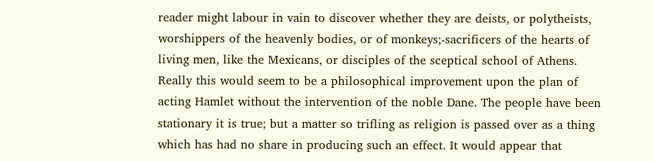reader might labour in vain to discover whether they are deists, or polytheists, worshippers of the heavenly bodies, or of monkeys;-sacrificers of the hearts of living men, like the Mexicans, or disciples of the sceptical school of Athens. Really this would seem to be a philosophical improvement upon the plan of acting Hamlet without the intervention of the noble Dane. The people have been stationary it is true; but a matter so trifling as religion is passed over as a thing which has had no share in producing such an effect. It would appear that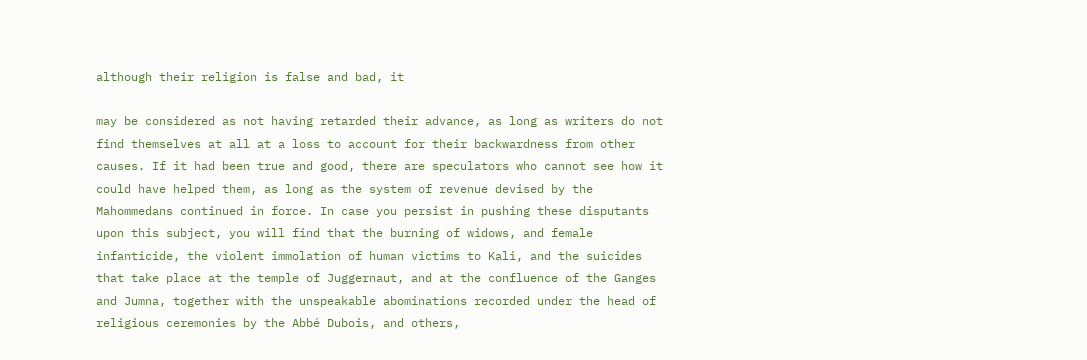although their religion is false and bad, it

may be considered as not having retarded their advance, as long as writers do not find themselves at all at a loss to account for their backwardness from other causes. If it had been true and good, there are speculators who cannot see how it could have helped them, as long as the system of revenue devised by the Mahommedans continued in force. In case you persist in pushing these disputants upon this subject, you will find that the burning of widows, and female infanticide, the violent immolation of human victims to Kali, and the suicides that take place at the temple of Juggernaut, and at the confluence of the Ganges and Jumna, together with the unspeakable abominations recorded under the head of religious ceremonies by the Abbé Dubois, and others,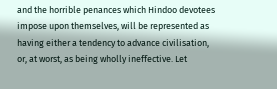and the horrible penances which Hindoo devotees impose upon themselves, will be represented as having either a tendency to advance civilisation, or, at worst, as being wholly ineffective. Let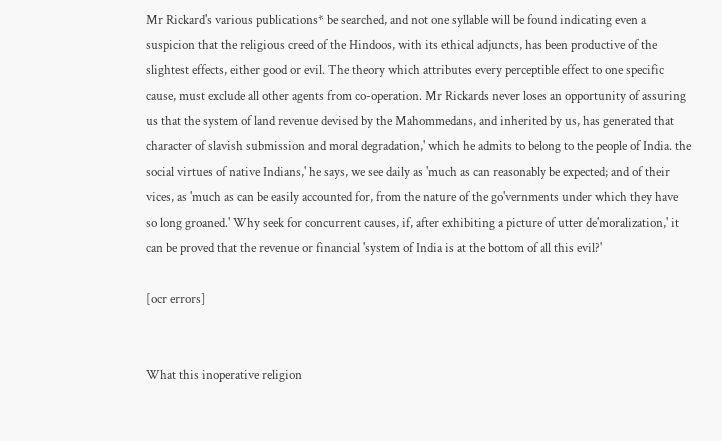Mr Rickard's various publications* be searched, and not one syllable will be found indicating even a suspicion that the religious creed of the Hindoos, with its ethical adjuncts, has been productive of the slightest effects, either good or evil. The theory which attributes every perceptible effect to one specific cause, must exclude all other agents from co-operation. Mr Rickards never loses an opportunity of assuring us that the system of land revenue devised by the Mahommedans, and inherited by us, has generated that character of slavish submission and moral degradation,' which he admits to belong to the people of India. the social virtues of native Indians,' he says, we see daily as 'much as can reasonably be expected; and of their vices, as 'much as can be easily accounted for, from the nature of the go'vernments under which they have so long groaned.' Why seek for concurrent causes, if, after exhibiting a picture of utter de'moralization,' it can be proved that the revenue or financial 'system of India is at the bottom of all this evil?'

[ocr errors]


What this inoperative religion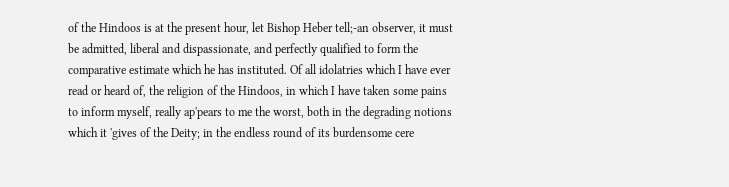of the Hindoos is at the present hour, let Bishop Heber tell;-an observer, it must be admitted, liberal and dispassionate, and perfectly qualified to form the comparative estimate which he has instituted. Of all idolatries which I have ever read or heard of, the religion of the Hindoos, in which I have taken some pains to inform myself, really ap'pears to me the worst, both in the degrading notions which it 'gives of the Deity; in the endless round of its burdensome cere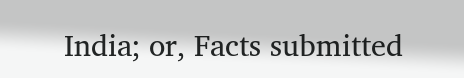India; or, Facts submitted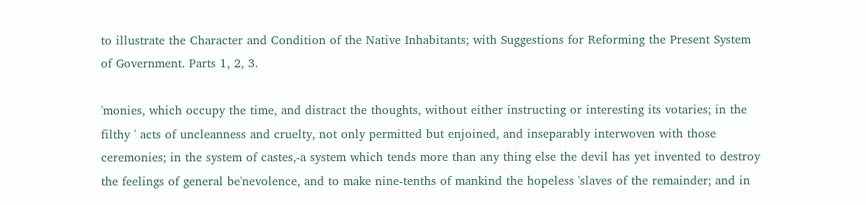to illustrate the Character and Condition of the Native Inhabitants; with Suggestions for Reforming the Present System of Government. Parts 1, 2, 3.

'monies, which occupy the time, and distract the thoughts, without either instructing or interesting its votaries; in the filthy ' acts of uncleanness and cruelty, not only permitted but enjoined, and inseparably interwoven with those ceremonies; in the system of castes,-a system which tends more than any thing else the devil has yet invented to destroy the feelings of general be'nevolence, and to make nine-tenths of mankind the hopeless 'slaves of the remainder; and in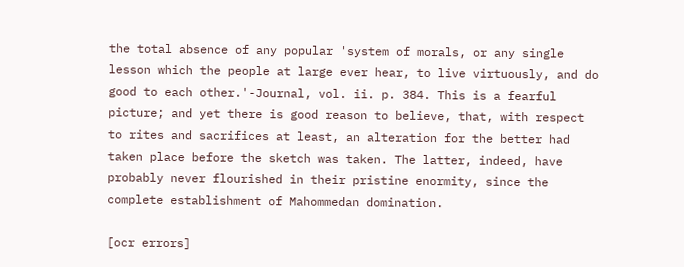the total absence of any popular 'system of morals, or any single lesson which the people at large ever hear, to live virtuously, and do good to each other.'-Journal, vol. ii. p. 384. This is a fearful picture; and yet there is good reason to believe, that, with respect to rites and sacrifices at least, an alteration for the better had taken place before the sketch was taken. The latter, indeed, have probably never flourished in their pristine enormity, since the complete establishment of Mahommedan domination.

[ocr errors]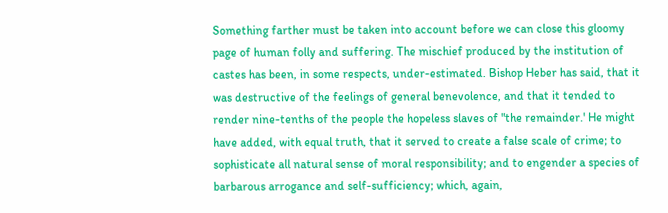Something farther must be taken into account before we can close this gloomy page of human folly and suffering. The mischief produced by the institution of castes has been, in some respects, under-estimated. Bishop Heber has said, that it was destructive of the feelings of general benevolence, and that it tended to render nine-tenths of the people the hopeless slaves of "the remainder.' He might have added, with equal truth, that it served to create a false scale of crime; to sophisticate all natural sense of moral responsibility; and to engender a species of barbarous arrogance and self-sufficiency; which, again,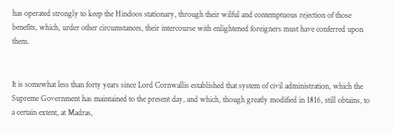has operated strongly to keep the Hindoos stationary, through their wilful and contemptuous rejection of those benefits, which, urder other circumstances, their intercourse with enlightened foreigners must have conferred upon them.


It is somewhat less than forty years since Lord Cornwallis established that system of civil administration, which the Supreme Government has maintained to the present day, and which, though greatly modified in 1816, still obtains, to a certain extent, at Madras,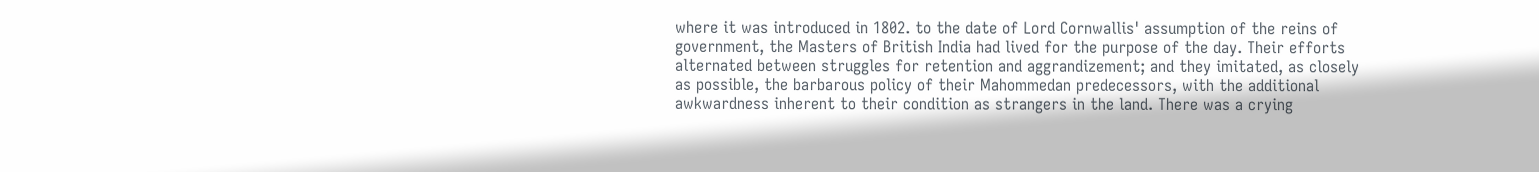where it was introduced in 1802. to the date of Lord Cornwallis' assumption of the reins of government, the Masters of British India had lived for the purpose of the day. Their efforts alternated between struggles for retention and aggrandizement; and they imitated, as closely as possible, the barbarous policy of their Mahommedan predecessors, with the additional awkwardness inherent to their condition as strangers in the land. There was a crying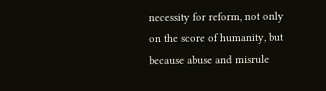necessity for reform, not only on the score of humanity, but because abuse and misrule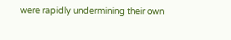were rapidly undermining their own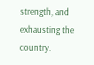strength, and exhausting the country.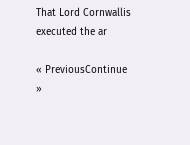That Lord Cornwallis executed the ar

« PreviousContinue »